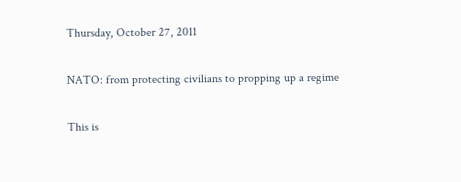Thursday, October 27, 2011

NATO: from protecting civilians to propping up a regime

This is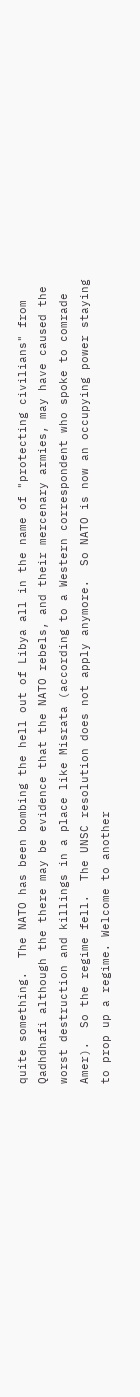quite something.  The NATO has been bombing the hell out of Libya all in the name of "protecting civilians" from Qadhdhafi although the there may be evidence that the NATO rebels, and their mercenary armies, may have caused the worst destruction and killings in a place like Misrata (according to a Western correspondent who spoke to comrade Amer).  So the regime fell.  The UNSC resolution does not apply anymore.  So NATO is now an occupying power staying to prop up a regime. Welcome to another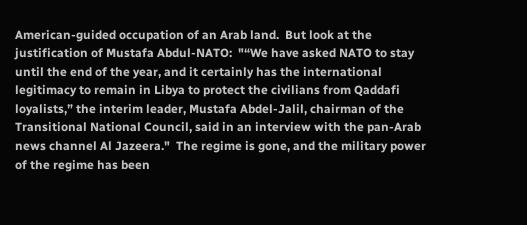American-guided occupation of an Arab land.  But look at the justification of Mustafa Abdul-NATO:  "“We have asked NATO to stay until the end of the year, and it certainly has the international legitimacy to remain in Libya to protect the civilians from Qaddafi loyalists,” the interim leader, Mustafa Abdel-Jalil, chairman of the Transitional National Council, said in an interview with the pan-Arab news channel Al Jazeera."  The regime is gone, and the military power of the regime has been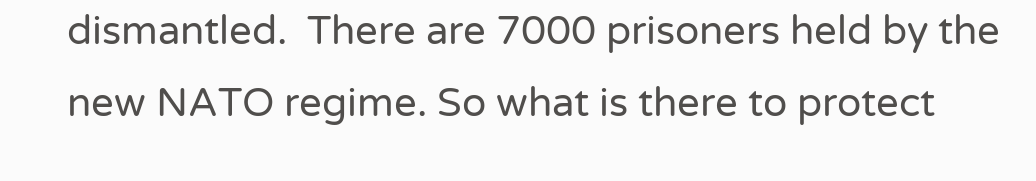dismantled.  There are 7000 prisoners held by the new NATO regime. So what is there to protect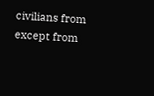civilians from except from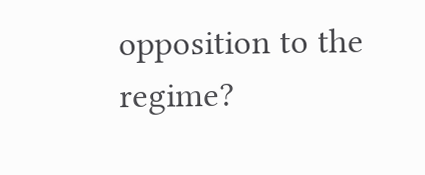opposition to the regime?